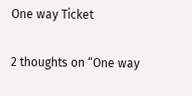One way Ticket

2 thoughts on “One way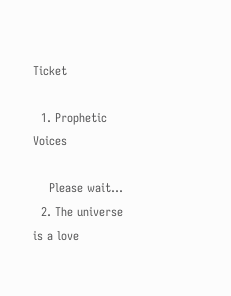Ticket

  1. Prophetic Voices

    Please wait...
  2. The universe is a love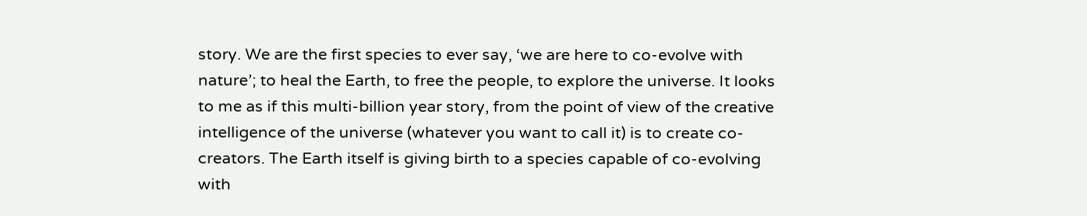story. We are the first species to ever say, ‘we are here to co-evolve with nature’; to heal the Earth, to free the people, to explore the universe. It looks to me as if this multi-billion year story, from the point of view of the creative intelligence of the universe (whatever you want to call it) is to create co-creators. The Earth itself is giving birth to a species capable of co-evolving with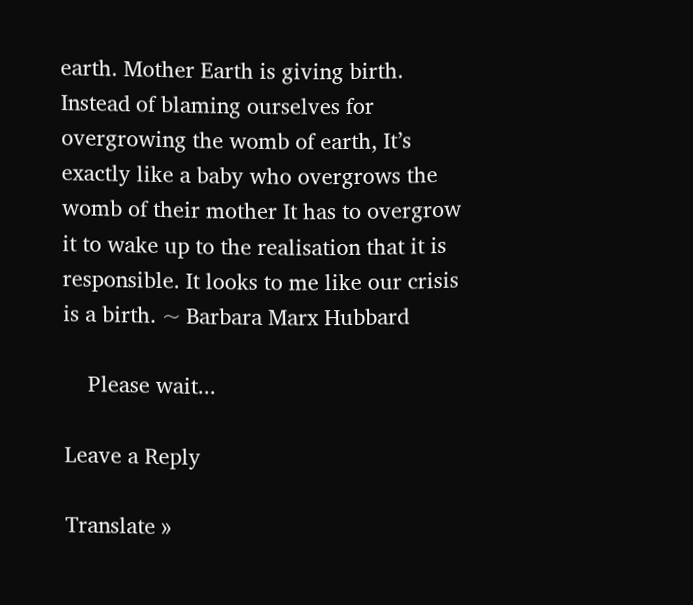earth. Mother Earth is giving birth. Instead of blaming ourselves for overgrowing the womb of earth, It’s exactly like a baby who overgrows the womb of their mother It has to overgrow it to wake up to the realisation that it is responsible. It looks to me like our crisis is a birth. ~ Barbara Marx Hubbard

    Please wait...

Leave a Reply

Translate »